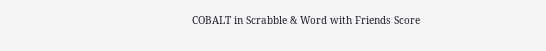COBALT in Scrabble & Word with Friends Score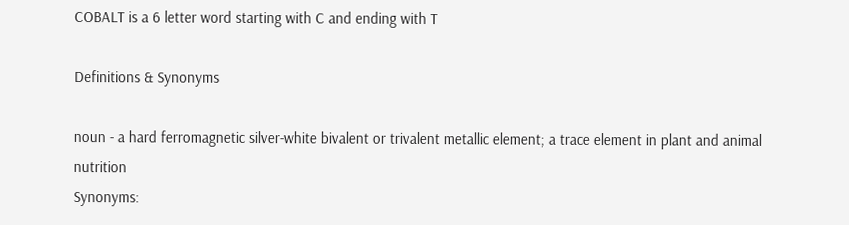COBALT is a 6 letter word starting with C and ending with T

Definitions & Synonyms

noun - a hard ferromagnetic silver-white bivalent or trivalent metallic element; a trace element in plant and animal nutrition
Synonyms: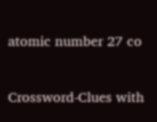atomic number 27 co

Crossword-Clues with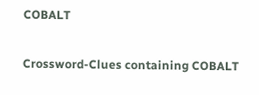COBALT

Crossword-Clues containing COBALT